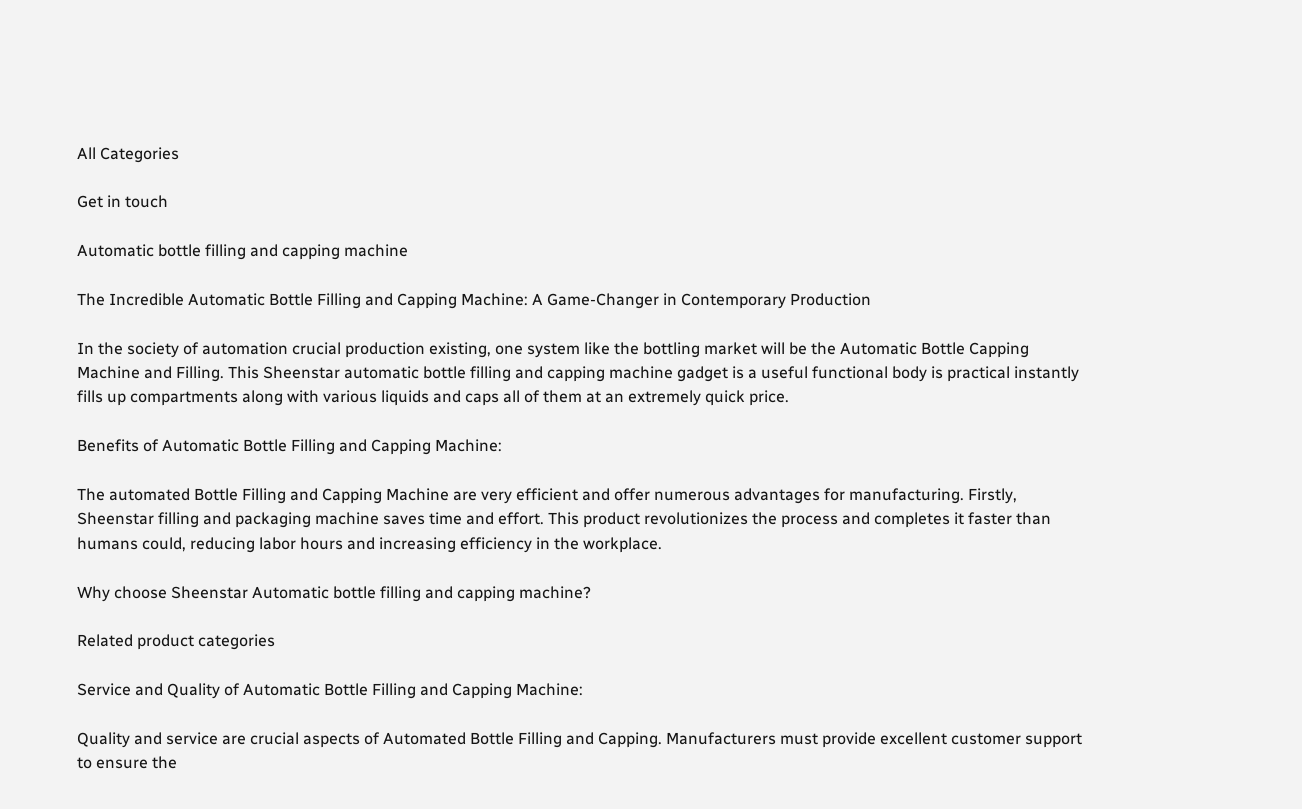All Categories

Get in touch

Automatic bottle filling and capping machine

The Incredible Automatic Bottle Filling and Capping Machine: A Game-Changer in Contemporary Production

In the society of automation crucial production existing, one system like the bottling market will be the Automatic Bottle Capping Machine and Filling. This Sheenstar automatic bottle filling and capping machine gadget is a useful functional body is practical instantly fills up compartments along with various liquids and caps all of them at an extremely quick price.

Benefits of Automatic Bottle Filling and Capping Machine:

The automated Bottle Filling and Capping Machine are very efficient and offer numerous advantages for manufacturing. Firstly, Sheenstar filling and packaging machine saves time and effort. This product revolutionizes the process and completes it faster than humans could, reducing labor hours and increasing efficiency in the workplace.

Why choose Sheenstar Automatic bottle filling and capping machine?

Related product categories

Service and Quality of Automatic Bottle Filling and Capping Machine:

Quality and service are crucial aspects of Automated Bottle Filling and Capping. Manufacturers must provide excellent customer support to ensure the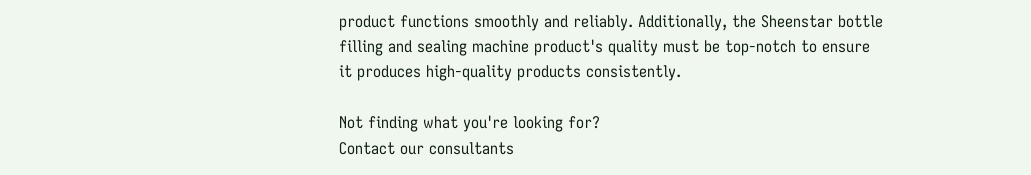product functions smoothly and reliably. Additionally, the Sheenstar bottle filling and sealing machine product's quality must be top-notch to ensure it produces high-quality products consistently.

Not finding what you're looking for?
Contact our consultants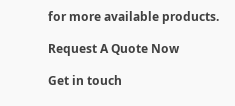for more available products.

Request A Quote Now

Get in touch